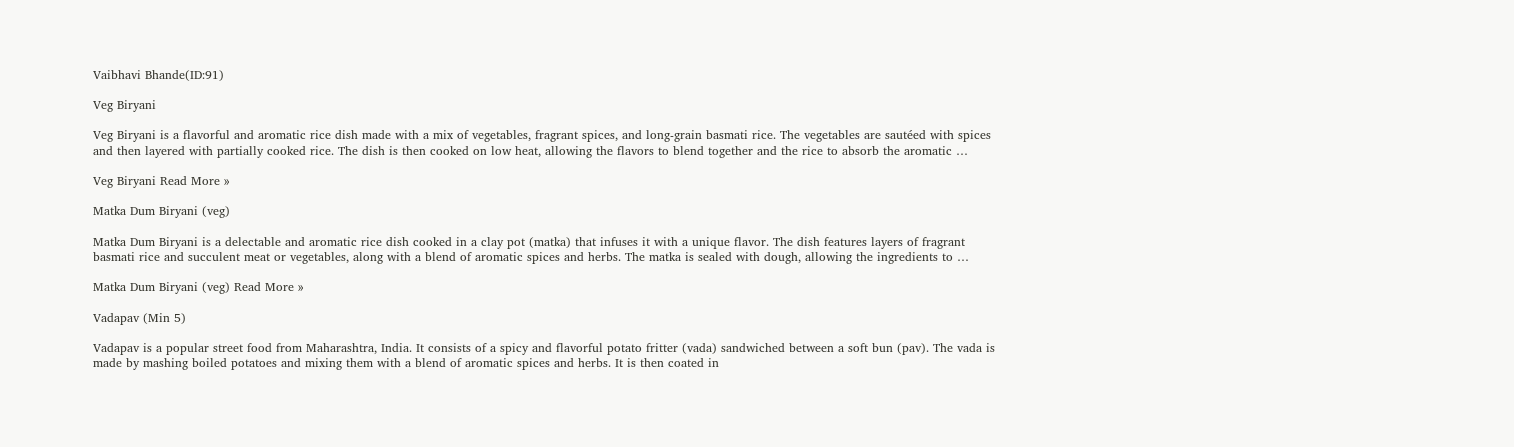Vaibhavi Bhande(ID:91)

Veg Biryani

Veg Biryani is a flavorful and aromatic rice dish made with a mix of vegetables, fragrant spices, and long-grain basmati rice. The vegetables are sautéed with spices and then layered with partially cooked rice. The dish is then cooked on low heat, allowing the flavors to blend together and the rice to absorb the aromatic …

Veg Biryani Read More »

Matka Dum Biryani (veg)

Matka Dum Biryani is a delectable and aromatic rice dish cooked in a clay pot (matka) that infuses it with a unique flavor. The dish features layers of fragrant basmati rice and succulent meat or vegetables, along with a blend of aromatic spices and herbs. The matka is sealed with dough, allowing the ingredients to …

Matka Dum Biryani (veg) Read More »

Vadapav (Min 5)

Vadapav is a popular street food from Maharashtra, India. It consists of a spicy and flavorful potato fritter (vada) sandwiched between a soft bun (pav). The vada is made by mashing boiled potatoes and mixing them with a blend of aromatic spices and herbs. It is then coated in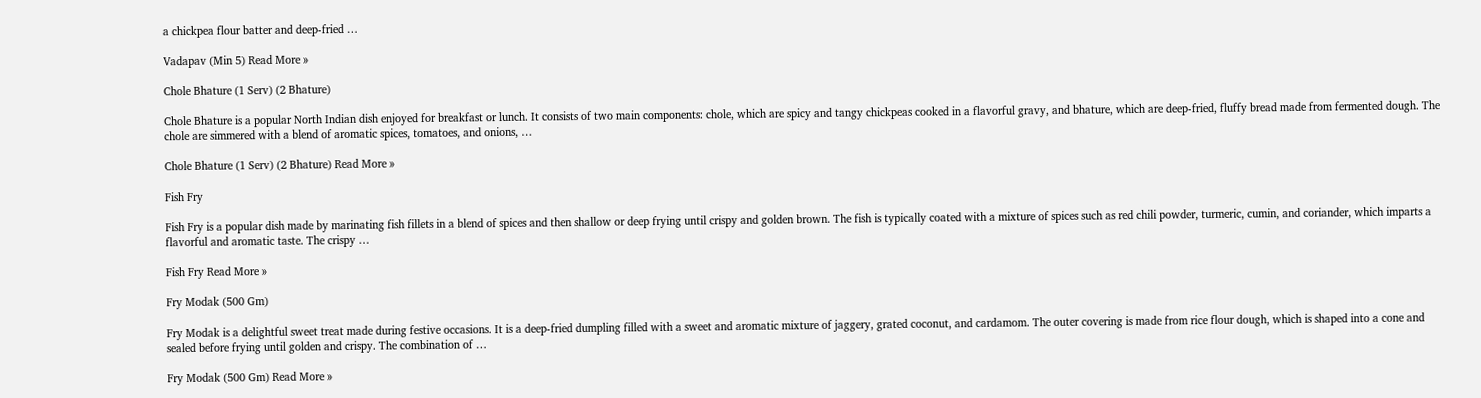a chickpea flour batter and deep-fried …

Vadapav (Min 5) Read More »

Chole Bhature (1 Serv) (2 Bhature)

Chole Bhature is a popular North Indian dish enjoyed for breakfast or lunch. It consists of two main components: chole, which are spicy and tangy chickpeas cooked in a flavorful gravy, and bhature, which are deep-fried, fluffy bread made from fermented dough. The chole are simmered with a blend of aromatic spices, tomatoes, and onions, …

Chole Bhature (1 Serv) (2 Bhature) Read More »

Fish Fry

Fish Fry is a popular dish made by marinating fish fillets in a blend of spices and then shallow or deep frying until crispy and golden brown. The fish is typically coated with a mixture of spices such as red chili powder, turmeric, cumin, and coriander, which imparts a flavorful and aromatic taste. The crispy …

Fish Fry Read More »

Fry Modak (500 Gm)

Fry Modak is a delightful sweet treat made during festive occasions. It is a deep-fried dumpling filled with a sweet and aromatic mixture of jaggery, grated coconut, and cardamom. The outer covering is made from rice flour dough, which is shaped into a cone and sealed before frying until golden and crispy. The combination of …

Fry Modak (500 Gm) Read More »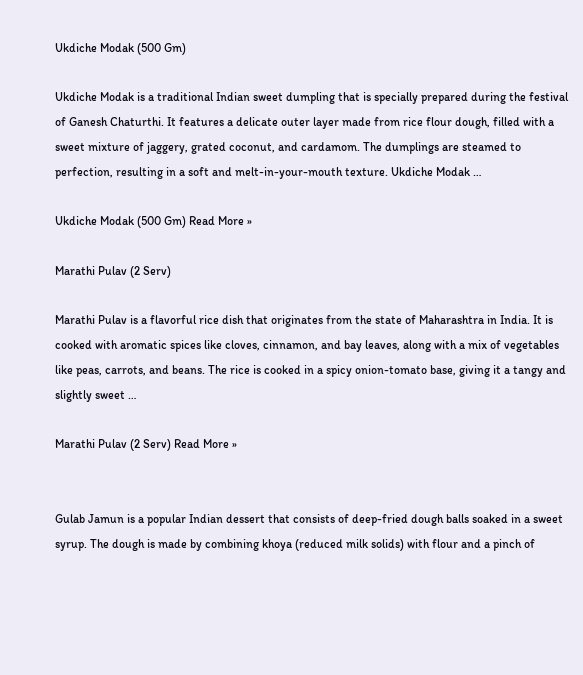Ukdiche Modak (500 Gm)

Ukdiche Modak is a traditional Indian sweet dumpling that is specially prepared during the festival of Ganesh Chaturthi. It features a delicate outer layer made from rice flour dough, filled with a sweet mixture of jaggery, grated coconut, and cardamom. The dumplings are steamed to perfection, resulting in a soft and melt-in-your-mouth texture. Ukdiche Modak …

Ukdiche Modak (500 Gm) Read More »

Marathi Pulav (2 Serv)

Marathi Pulav is a flavorful rice dish that originates from the state of Maharashtra in India. It is cooked with aromatic spices like cloves, cinnamon, and bay leaves, along with a mix of vegetables like peas, carrots, and beans. The rice is cooked in a spicy onion-tomato base, giving it a tangy and slightly sweet …

Marathi Pulav (2 Serv) Read More »


Gulab Jamun is a popular Indian dessert that consists of deep-fried dough balls soaked in a sweet syrup. The dough is made by combining khoya (reduced milk solids) with flour and a pinch of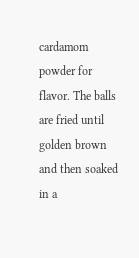cardamom powder for flavor. The balls are fried until golden brown and then soaked in a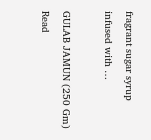fragrant sugar syrup infused with …

GULAB JAMUN (250 Gm) Read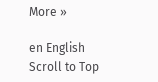More »

en English
Scroll to Top